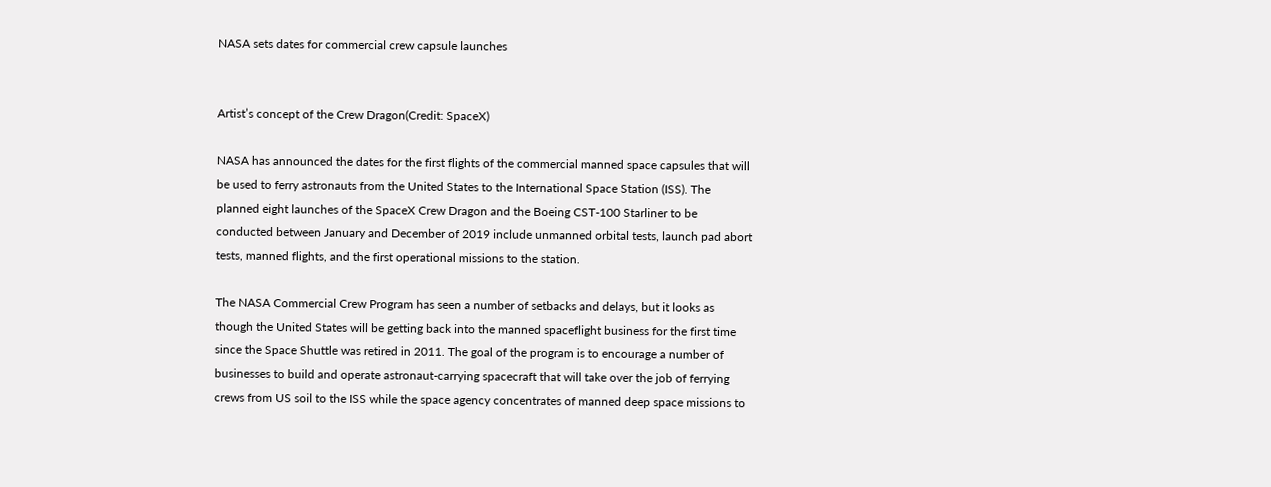NASA sets dates for commercial crew capsule launches


Artist’s concept of the Crew Dragon(Credit: SpaceX)

NASA has announced the dates for the first flights of the commercial manned space capsules that will be used to ferry astronauts from the United States to the International Space Station (ISS). The planned eight launches of the SpaceX Crew Dragon and the Boeing CST-100 Starliner to be conducted between January and December of 2019 include unmanned orbital tests, launch pad abort tests, manned flights, and the first operational missions to the station.

The NASA Commercial Crew Program has seen a number of setbacks and delays, but it looks as though the United States will be getting back into the manned spaceflight business for the first time since the Space Shuttle was retired in 2011. The goal of the program is to encourage a number of businesses to build and operate astronaut-carrying spacecraft that will take over the job of ferrying crews from US soil to the ISS while the space agency concentrates of manned deep space missions to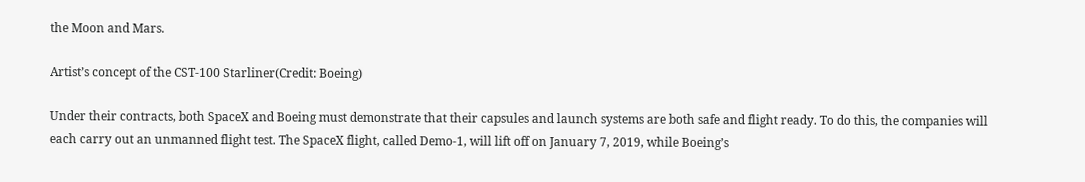the Moon and Mars.

Artist’s concept of the CST-100 Starliner(Credit: Boeing)

Under their contracts, both SpaceX and Boeing must demonstrate that their capsules and launch systems are both safe and flight ready. To do this, the companies will each carry out an unmanned flight test. The SpaceX flight, called Demo-1, will lift off on January 7, 2019, while Boeing’s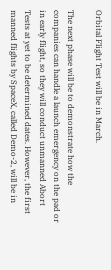Orbital Flight Test will be in March.

The next phase will be to demonstrate how the companies can handle a launch emergency on the pad or in early flight, so they will conduct unmanned Abort Tests at yet to be determined dates. However, the first manned flights by SpaceX, called Demo-2, will be in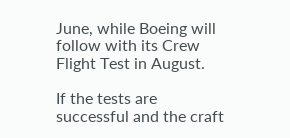June, while Boeing will follow with its Crew Flight Test in August.

If the tests are successful and the craft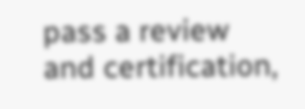pass a review and certification,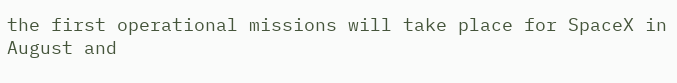the first operational missions will take place for SpaceX in August and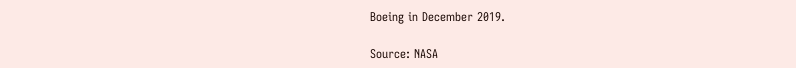Boeing in December 2019.

Source: NASA